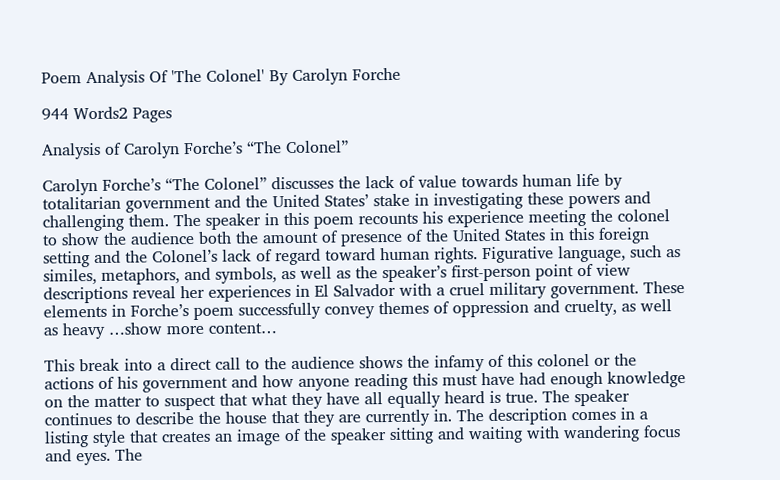Poem Analysis Of 'The Colonel' By Carolyn Forche

944 Words2 Pages

Analysis of Carolyn Forche’s “The Colonel”

Carolyn Forche’s “The Colonel” discusses the lack of value towards human life by totalitarian government and the United States’ stake in investigating these powers and challenging them. The speaker in this poem recounts his experience meeting the colonel to show the audience both the amount of presence of the United States in this foreign setting and the Colonel’s lack of regard toward human rights. Figurative language, such as similes, metaphors, and symbols, as well as the speaker’s first-person point of view descriptions reveal her experiences in El Salvador with a cruel military government. These elements in Forche’s poem successfully convey themes of oppression and cruelty, as well as heavy …show more content…

This break into a direct call to the audience shows the infamy of this colonel or the actions of his government and how anyone reading this must have had enough knowledge on the matter to suspect that what they have all equally heard is true. The speaker continues to describe the house that they are currently in. The description comes in a listing style that creates an image of the speaker sitting and waiting with wandering focus and eyes. The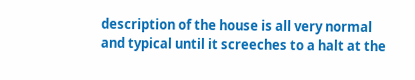description of the house is all very normal and typical until it screeches to a halt at the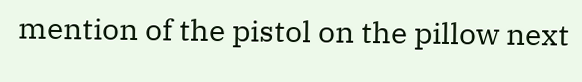mention of the pistol on the pillow next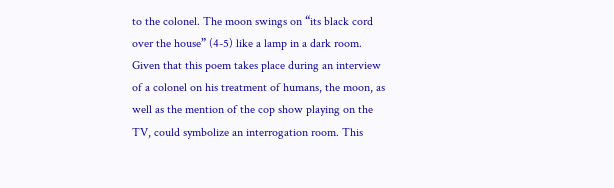to the colonel. The moon swings on “its black cord over the house” (4-5) like a lamp in a dark room. Given that this poem takes place during an interview of a colonel on his treatment of humans, the moon, as well as the mention of the cop show playing on the TV, could symbolize an interrogation room. This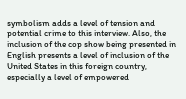symbolism adds a level of tension and potential crime to this interview. Also, the inclusion of the cop show being presented in English presents a level of inclusion of the United States in this foreign country, especially a level of empowered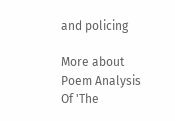and policing

More about Poem Analysis Of 'The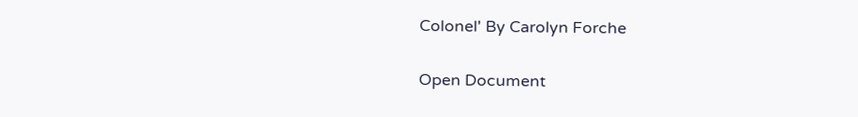Colonel' By Carolyn Forche

Open Document